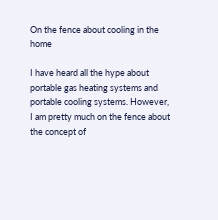On the fence about cooling in the home

I have heard all the hype about portable gas heating systems and portable cooling systems. However, I am pretty much on the fence about the concept of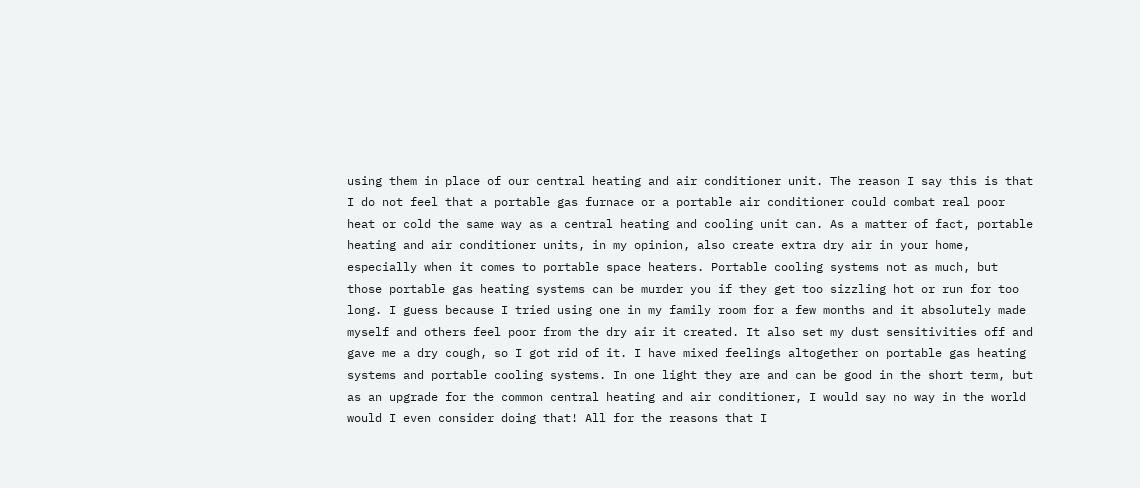using them in place of our central heating and air conditioner unit. The reason I say this is that I do not feel that a portable gas furnace or a portable air conditioner could combat real poor heat or cold the same way as a central heating and cooling unit can. As a matter of fact, portable heating and air conditioner units, in my opinion, also create extra dry air in your home, especially when it comes to portable space heaters. Portable cooling systems not as much, but those portable gas heating systems can be murder you if they get too sizzling hot or run for too long. I guess because I tried using one in my family room for a few months and it absolutely made myself and others feel poor from the dry air it created. It also set my dust sensitivities off and gave me a dry cough, so I got rid of it. I have mixed feelings altogether on portable gas heating systems and portable cooling systems. In one light they are and can be good in the short term, but as an upgrade for the common central heating and air conditioner, I would say no way in the world would I even consider doing that! All for the reasons that I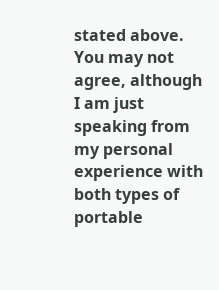stated above. You may not agree, although I am just speaking from my personal experience with both types of portable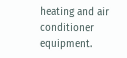heating and air conditioner equipment.